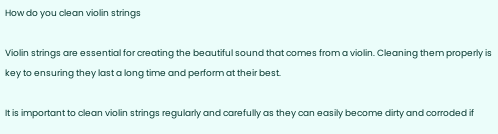How do you clean violin strings

Violin strings are essential for creating the beautiful sound that comes from a violin. Cleaning them properly is key to ensuring they last a long time and perform at their best.

It is important to clean violin strings regularly and carefully as they can easily become dirty and corroded if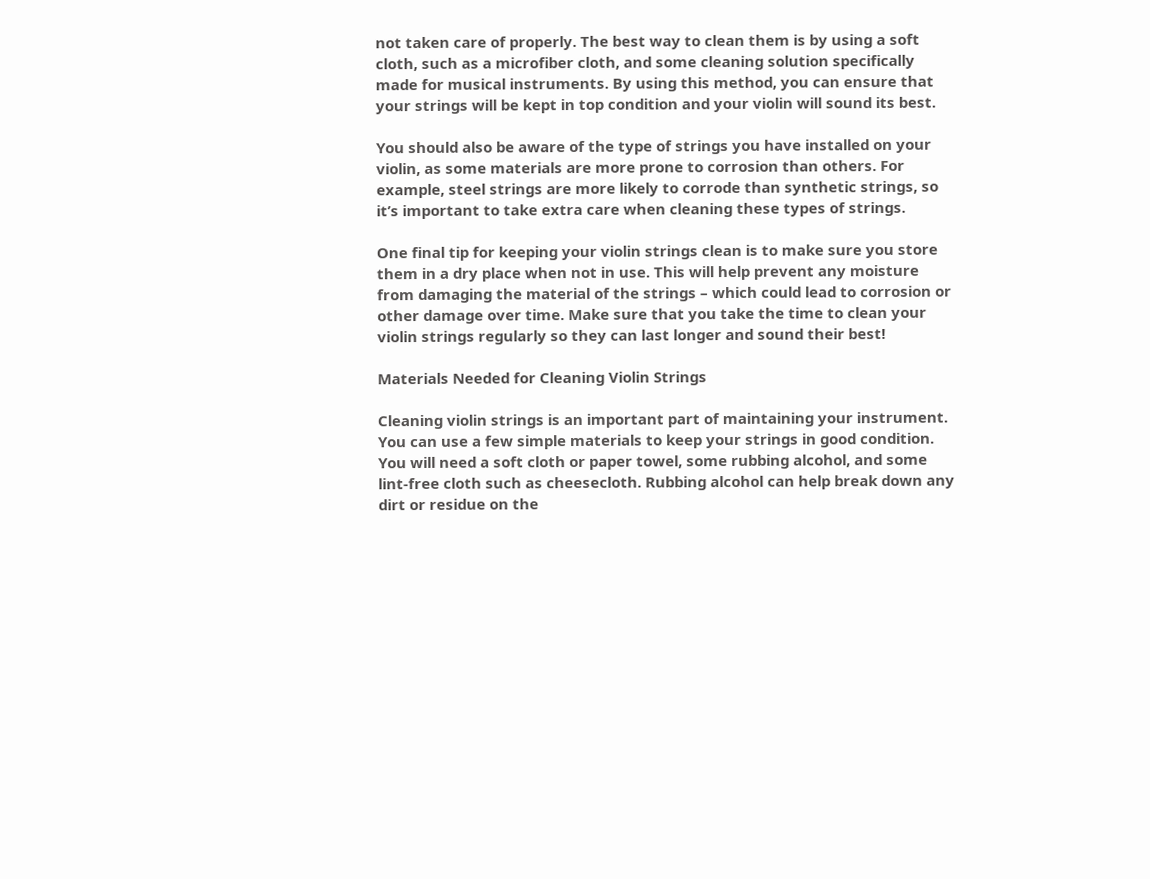not taken care of properly. The best way to clean them is by using a soft cloth, such as a microfiber cloth, and some cleaning solution specifically made for musical instruments. By using this method, you can ensure that your strings will be kept in top condition and your violin will sound its best.

You should also be aware of the type of strings you have installed on your violin, as some materials are more prone to corrosion than others. For example, steel strings are more likely to corrode than synthetic strings, so it’s important to take extra care when cleaning these types of strings.

One final tip for keeping your violin strings clean is to make sure you store them in a dry place when not in use. This will help prevent any moisture from damaging the material of the strings – which could lead to corrosion or other damage over time. Make sure that you take the time to clean your violin strings regularly so they can last longer and sound their best!

Materials Needed for Cleaning Violin Strings

Cleaning violin strings is an important part of maintaining your instrument. You can use a few simple materials to keep your strings in good condition. You will need a soft cloth or paper towel, some rubbing alcohol, and some lint-free cloth such as cheesecloth. Rubbing alcohol can help break down any dirt or residue on the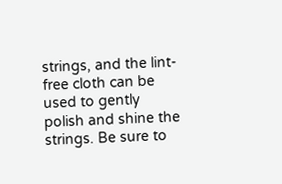strings, and the lint-free cloth can be used to gently polish and shine the strings. Be sure to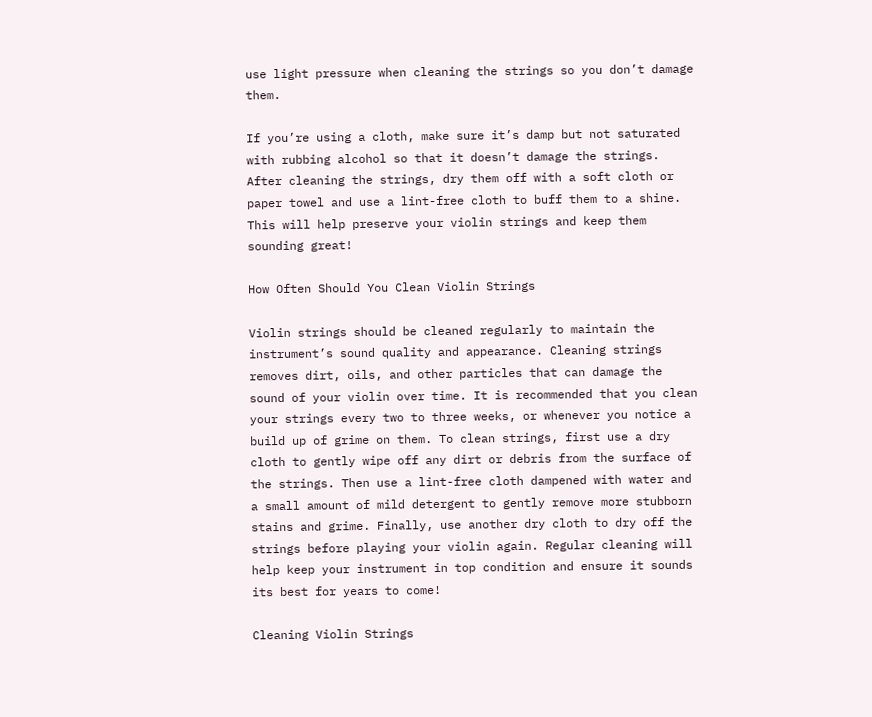use light pressure when cleaning the strings so you don’t damage them.

If you’re using a cloth, make sure it’s damp but not saturated with rubbing alcohol so that it doesn’t damage the strings. After cleaning the strings, dry them off with a soft cloth or paper towel and use a lint-free cloth to buff them to a shine. This will help preserve your violin strings and keep them sounding great!

How Often Should You Clean Violin Strings

Violin strings should be cleaned regularly to maintain the instrument’s sound quality and appearance. Cleaning strings removes dirt, oils, and other particles that can damage the sound of your violin over time. It is recommended that you clean your strings every two to three weeks, or whenever you notice a build up of grime on them. To clean strings, first use a dry cloth to gently wipe off any dirt or debris from the surface of the strings. Then use a lint-free cloth dampened with water and a small amount of mild detergent to gently remove more stubborn stains and grime. Finally, use another dry cloth to dry off the strings before playing your violin again. Regular cleaning will help keep your instrument in top condition and ensure it sounds its best for years to come!

Cleaning Violin Strings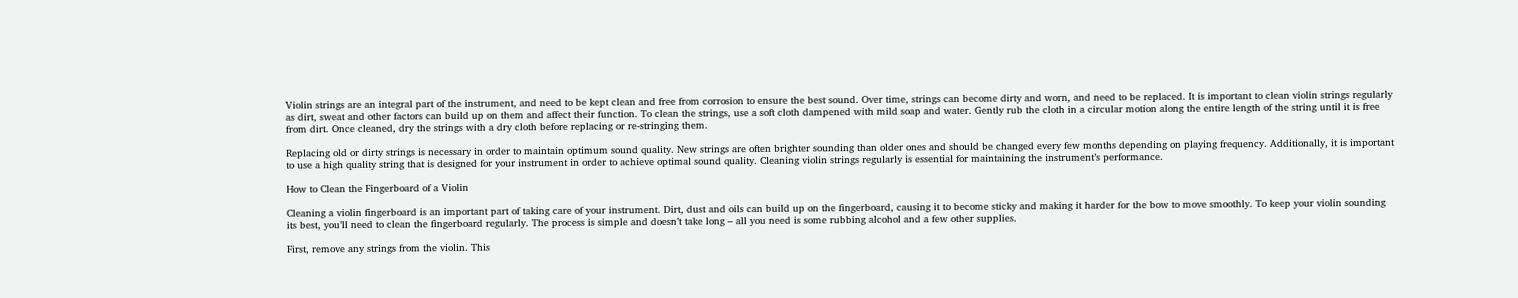Violin strings are an integral part of the instrument, and need to be kept clean and free from corrosion to ensure the best sound. Over time, strings can become dirty and worn, and need to be replaced. It is important to clean violin strings regularly as dirt, sweat and other factors can build up on them and affect their function. To clean the strings, use a soft cloth dampened with mild soap and water. Gently rub the cloth in a circular motion along the entire length of the string until it is free from dirt. Once cleaned, dry the strings with a dry cloth before replacing or re-stringing them.

Replacing old or dirty strings is necessary in order to maintain optimum sound quality. New strings are often brighter sounding than older ones and should be changed every few months depending on playing frequency. Additionally, it is important to use a high quality string that is designed for your instrument in order to achieve optimal sound quality. Cleaning violin strings regularly is essential for maintaining the instrument’s performance.

How to Clean the Fingerboard of a Violin

Cleaning a violin fingerboard is an important part of taking care of your instrument. Dirt, dust and oils can build up on the fingerboard, causing it to become sticky and making it harder for the bow to move smoothly. To keep your violin sounding its best, you’ll need to clean the fingerboard regularly. The process is simple and doesn’t take long – all you need is some rubbing alcohol and a few other supplies.

First, remove any strings from the violin. This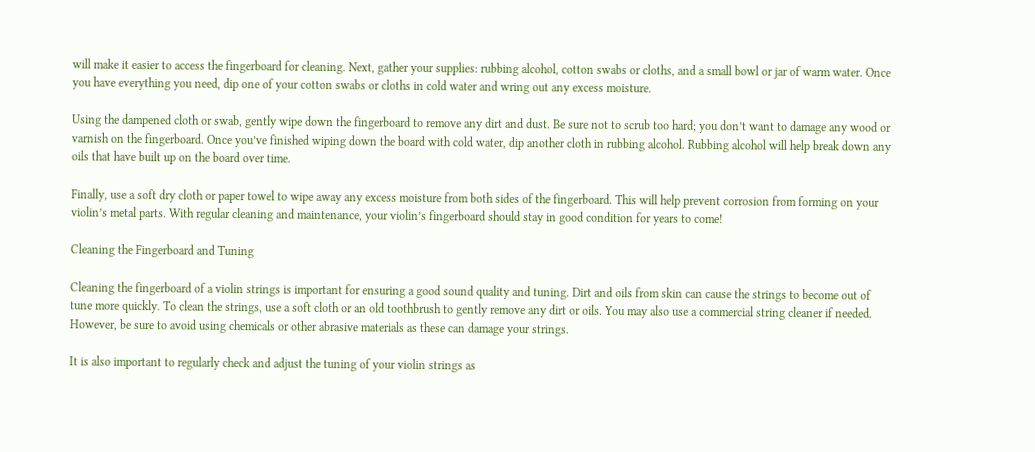will make it easier to access the fingerboard for cleaning. Next, gather your supplies: rubbing alcohol, cotton swabs or cloths, and a small bowl or jar of warm water. Once you have everything you need, dip one of your cotton swabs or cloths in cold water and wring out any excess moisture.

Using the dampened cloth or swab, gently wipe down the fingerboard to remove any dirt and dust. Be sure not to scrub too hard; you don’t want to damage any wood or varnish on the fingerboard. Once you’ve finished wiping down the board with cold water, dip another cloth in rubbing alcohol. Rubbing alcohol will help break down any oils that have built up on the board over time.

Finally, use a soft dry cloth or paper towel to wipe away any excess moisture from both sides of the fingerboard. This will help prevent corrosion from forming on your violin’s metal parts. With regular cleaning and maintenance, your violin’s fingerboard should stay in good condition for years to come!

Cleaning the Fingerboard and Tuning

Cleaning the fingerboard of a violin strings is important for ensuring a good sound quality and tuning. Dirt and oils from skin can cause the strings to become out of tune more quickly. To clean the strings, use a soft cloth or an old toothbrush to gently remove any dirt or oils. You may also use a commercial string cleaner if needed. However, be sure to avoid using chemicals or other abrasive materials as these can damage your strings.

It is also important to regularly check and adjust the tuning of your violin strings as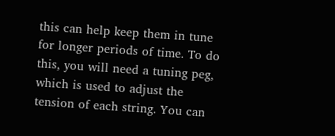this can help keep them in tune for longer periods of time. To do this, you will need a tuning peg, which is used to adjust the tension of each string. You can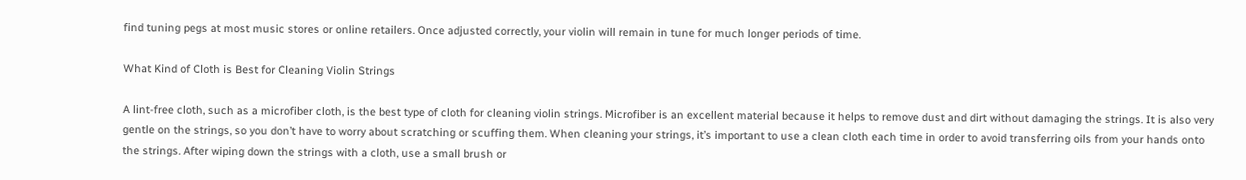find tuning pegs at most music stores or online retailers. Once adjusted correctly, your violin will remain in tune for much longer periods of time.

What Kind of Cloth is Best for Cleaning Violin Strings

A lint-free cloth, such as a microfiber cloth, is the best type of cloth for cleaning violin strings. Microfiber is an excellent material because it helps to remove dust and dirt without damaging the strings. It is also very gentle on the strings, so you don’t have to worry about scratching or scuffing them. When cleaning your strings, it’s important to use a clean cloth each time in order to avoid transferring oils from your hands onto the strings. After wiping down the strings with a cloth, use a small brush or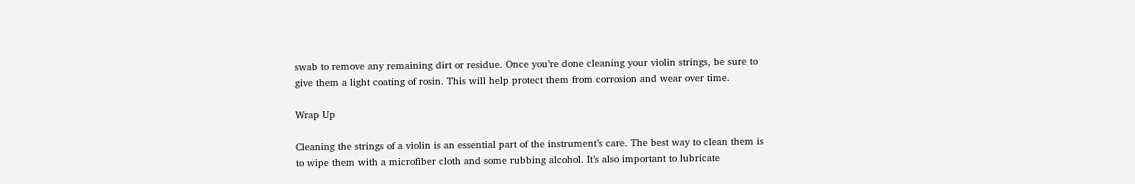swab to remove any remaining dirt or residue. Once you’re done cleaning your violin strings, be sure to give them a light coating of rosin. This will help protect them from corrosion and wear over time.

Wrap Up

Cleaning the strings of a violin is an essential part of the instrument’s care. The best way to clean them is to wipe them with a microfiber cloth and some rubbing alcohol. It’s also important to lubricate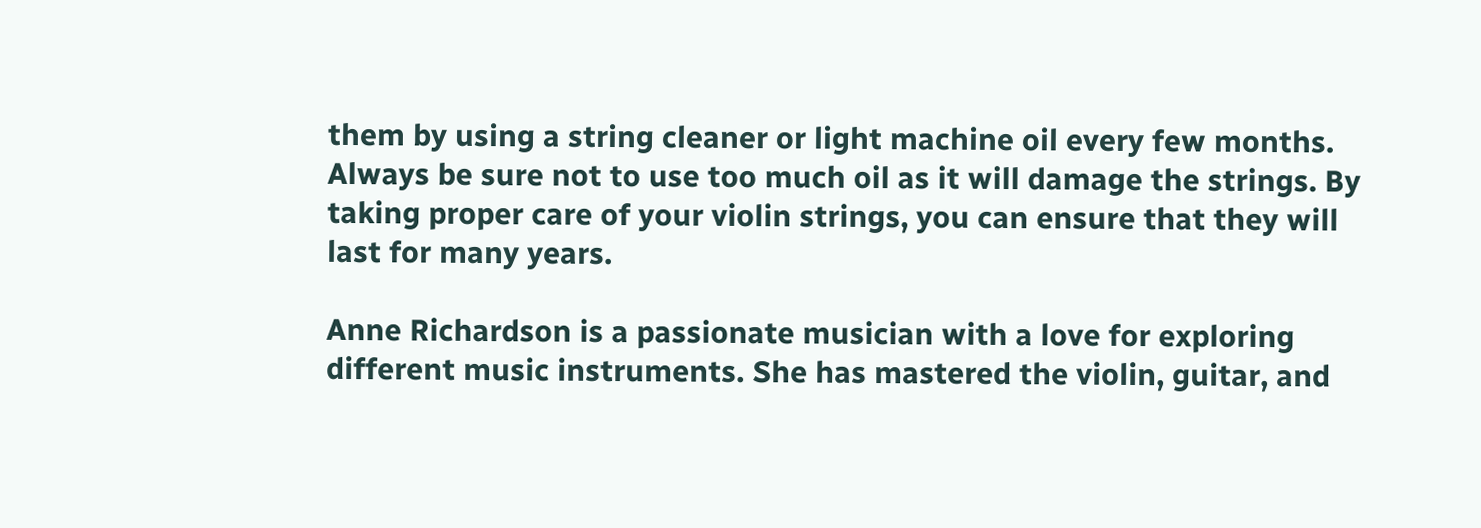them by using a string cleaner or light machine oil every few months. Always be sure not to use too much oil as it will damage the strings. By taking proper care of your violin strings, you can ensure that they will last for many years.

Anne Richardson is a passionate musician with a love for exploring different music instruments. She has mastered the violin, guitar, and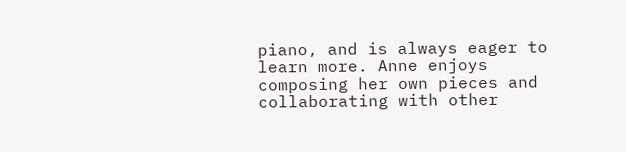piano, and is always eager to learn more. Anne enjoys composing her own pieces and collaborating with other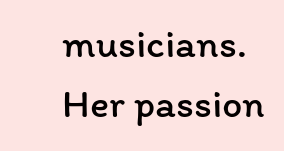musicians. Her passion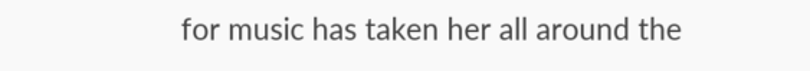for music has taken her all around the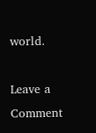world.

Leave a Comment